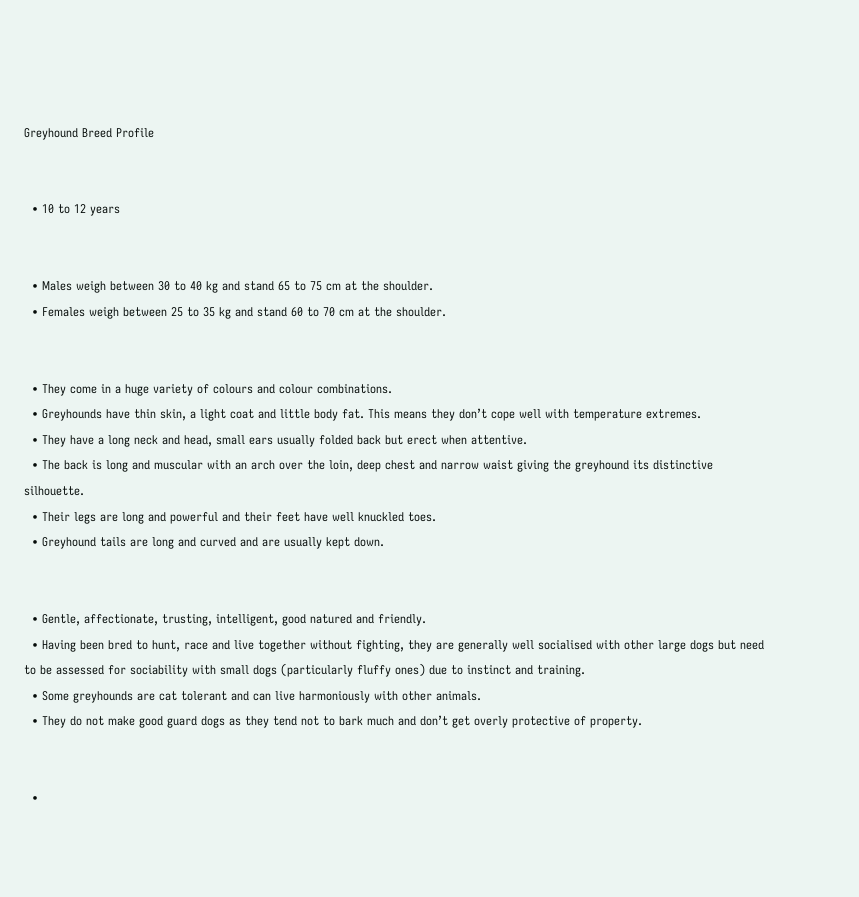Greyhound Breed Profile


  • 10 to 12 years


  • Males weigh between 30 to 40 kg and stand 65 to 75 cm at the shoulder.
  • Females weigh between 25 to 35 kg and stand 60 to 70 cm at the shoulder.


  • They come in a huge variety of colours and colour combinations.
  • Greyhounds have thin skin, a light coat and little body fat. This means they don’t cope well with temperature extremes.
  • They have a long neck and head, small ears usually folded back but erect when attentive.
  • The back is long and muscular with an arch over the loin, deep chest and narrow waist giving the greyhound its distinctive silhouette.
  • Their legs are long and powerful and their feet have well knuckled toes.
  • Greyhound tails are long and curved and are usually kept down.


  • Gentle, affectionate, trusting, intelligent, good natured and friendly.
  • Having been bred to hunt, race and live together without fighting, they are generally well socialised with other large dogs but need to be assessed for sociability with small dogs (particularly fluffy ones) due to instinct and training.
  • Some greyhounds are cat tolerant and can live harmoniously with other animals.
  • They do not make good guard dogs as they tend not to bark much and don’t get overly protective of property.


  •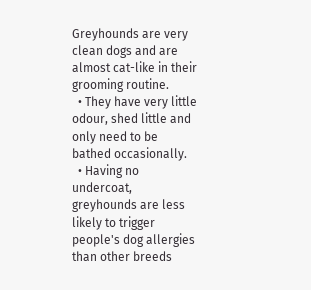Greyhounds are very clean dogs and are almost cat-like in their grooming routine.
  • They have very little odour, shed little and only need to be bathed occasionally.
  • Having no undercoat, greyhounds are less likely to trigger people's dog allergies than other breeds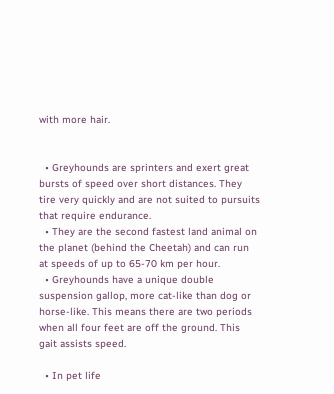with more hair.


  • Greyhounds are sprinters and exert great bursts of speed over short distances. They tire very quickly and are not suited to pursuits that require endurance.
  • They are the second fastest land animal on the planet (behind the Cheetah) and can run at speeds of up to 65-70 km per hour.
  • Greyhounds have a unique double suspension gallop, more cat-like than dog or horse-like. This means there are two periods when all four feet are off the ground. This gait assists speed.

  • In pet life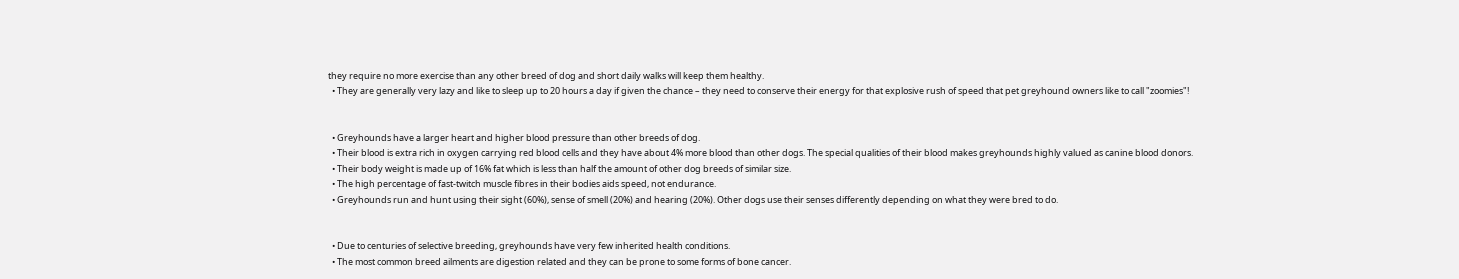they require no more exercise than any other breed of dog and short daily walks will keep them healthy.
  • They are generally very lazy and like to sleep up to 20 hours a day if given the chance – they need to conserve their energy for that explosive rush of speed that pet greyhound owners like to call "zoomies"!


  • Greyhounds have a larger heart and higher blood pressure than other breeds of dog.
  • Their blood is extra rich in oxygen carrying red blood cells and they have about 4% more blood than other dogs. The special qualities of their blood makes greyhounds highly valued as canine blood donors.
  • Their body weight is made up of 16% fat which is less than half the amount of other dog breeds of similar size.
  • The high percentage of fast-twitch muscle fibres in their bodies aids speed, not endurance.
  • Greyhounds run and hunt using their sight (60%), sense of smell (20%) and hearing (20%). Other dogs use their senses differently depending on what they were bred to do.


  • Due to centuries of selective breeding, greyhounds have very few inherited health conditions.
  • The most common breed ailments are digestion related and they can be prone to some forms of bone cancer.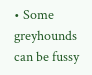• Some greyhounds can be fussy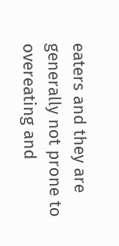eaters and they are generally not prone to overeating and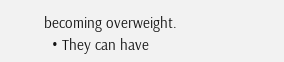becoming overweight.
  • They can have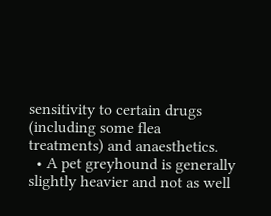sensitivity to certain drugs (including some flea treatments) and anaesthetics.
  • A pet greyhound is generally slightly heavier and not as well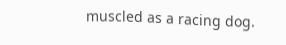muscled as a racing dog.